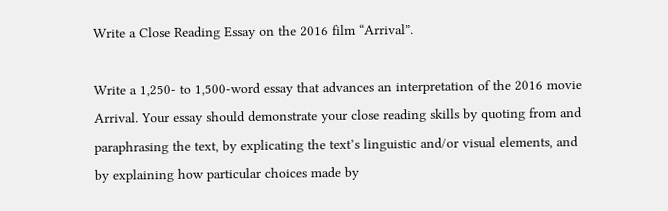Write a Close Reading Essay on the 2016 film “Arrival”.

Write a 1,250- to 1,500-word essay that advances an interpretation of the 2016 movie Arrival. Your essay should demonstrate your close reading skills by quoting from and paraphrasing the text, by explicating the text’s linguistic and/or visual elements, and by explaining how particular choices made by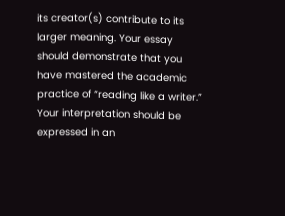its creator(s) contribute to its larger meaning. Your essay should demonstrate that you have mastered the academic practice of “reading like a writer.” Your interpretation should be expressed in an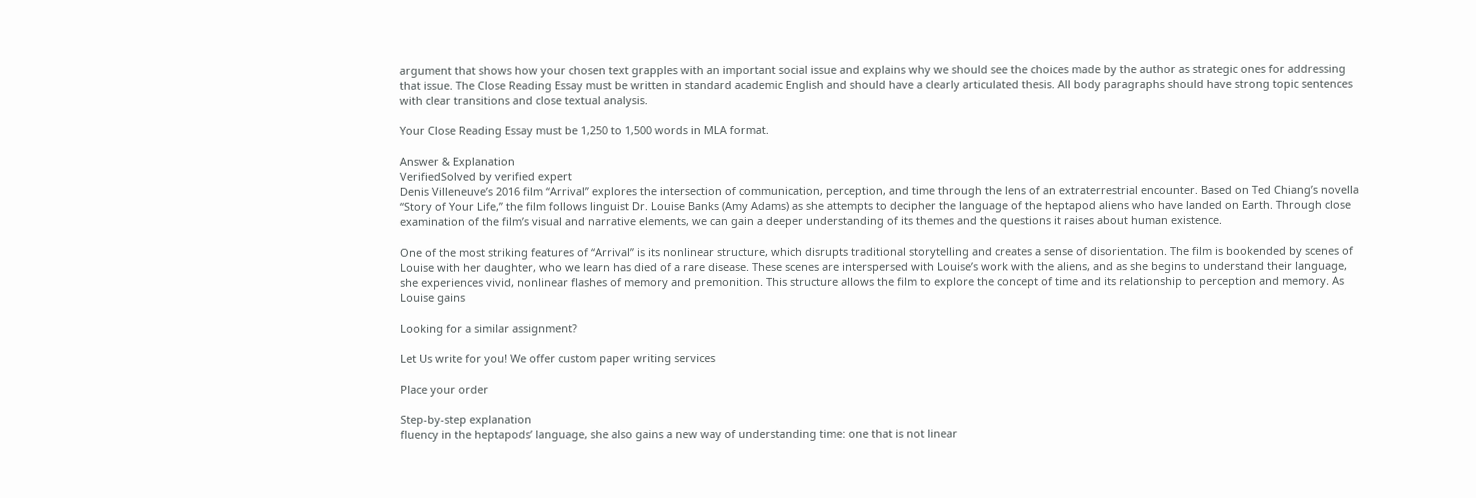argument that shows how your chosen text grapples with an important social issue and explains why we should see the choices made by the author as strategic ones for addressing that issue. The Close Reading Essay must be written in standard academic English and should have a clearly articulated thesis. All body paragraphs should have strong topic sentences with clear transitions and close textual analysis.

Your Close Reading Essay must be 1,250 to 1,500 words in MLA format.

Answer & Explanation
VerifiedSolved by verified expert
Denis Villeneuve’s 2016 film “Arrival” explores the intersection of communication, perception, and time through the lens of an extraterrestrial encounter. Based on Ted Chiang’s novella “Story of Your Life,” the film follows linguist Dr. Louise Banks (Amy Adams) as she attempts to decipher the language of the heptapod aliens who have landed on Earth. Through close examination of the film’s visual and narrative elements, we can gain a deeper understanding of its themes and the questions it raises about human existence.

One of the most striking features of “Arrival” is its nonlinear structure, which disrupts traditional storytelling and creates a sense of disorientation. The film is bookended by scenes of Louise with her daughter, who we learn has died of a rare disease. These scenes are interspersed with Louise’s work with the aliens, and as she begins to understand their language, she experiences vivid, nonlinear flashes of memory and premonition. This structure allows the film to explore the concept of time and its relationship to perception and memory. As Louise gains

Looking for a similar assignment?

Let Us write for you! We offer custom paper writing services

Place your order

Step-by-step explanation
fluency in the heptapods’ language, she also gains a new way of understanding time: one that is not linear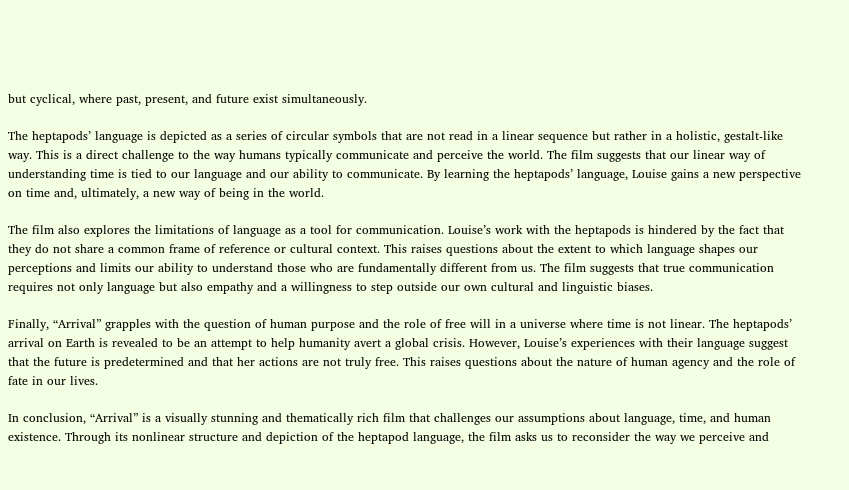but cyclical, where past, present, and future exist simultaneously.

The heptapods’ language is depicted as a series of circular symbols that are not read in a linear sequence but rather in a holistic, gestalt-like way. This is a direct challenge to the way humans typically communicate and perceive the world. The film suggests that our linear way of understanding time is tied to our language and our ability to communicate. By learning the heptapods’ language, Louise gains a new perspective on time and, ultimately, a new way of being in the world.

The film also explores the limitations of language as a tool for communication. Louise’s work with the heptapods is hindered by the fact that they do not share a common frame of reference or cultural context. This raises questions about the extent to which language shapes our perceptions and limits our ability to understand those who are fundamentally different from us. The film suggests that true communication requires not only language but also empathy and a willingness to step outside our own cultural and linguistic biases.

Finally, “Arrival” grapples with the question of human purpose and the role of free will in a universe where time is not linear. The heptapods’ arrival on Earth is revealed to be an attempt to help humanity avert a global crisis. However, Louise’s experiences with their language suggest that the future is predetermined and that her actions are not truly free. This raises questions about the nature of human agency and the role of fate in our lives.

In conclusion, “Arrival” is a visually stunning and thematically rich film that challenges our assumptions about language, time, and human existence. Through its nonlinear structure and depiction of the heptapod language, the film asks us to reconsider the way we perceive and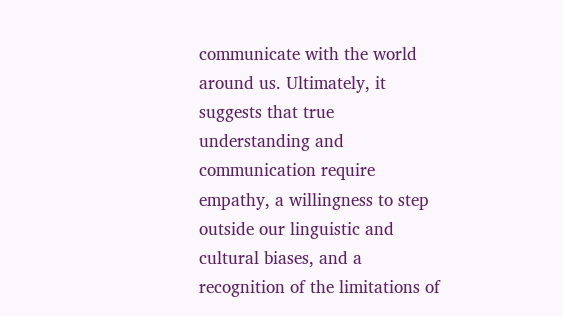communicate with the world around us. Ultimately, it suggests that true understanding and communication require empathy, a willingness to step outside our linguistic and cultural biases, and a recognition of the limitations of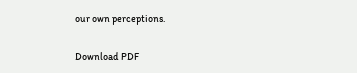our own perceptions.

Download PDF